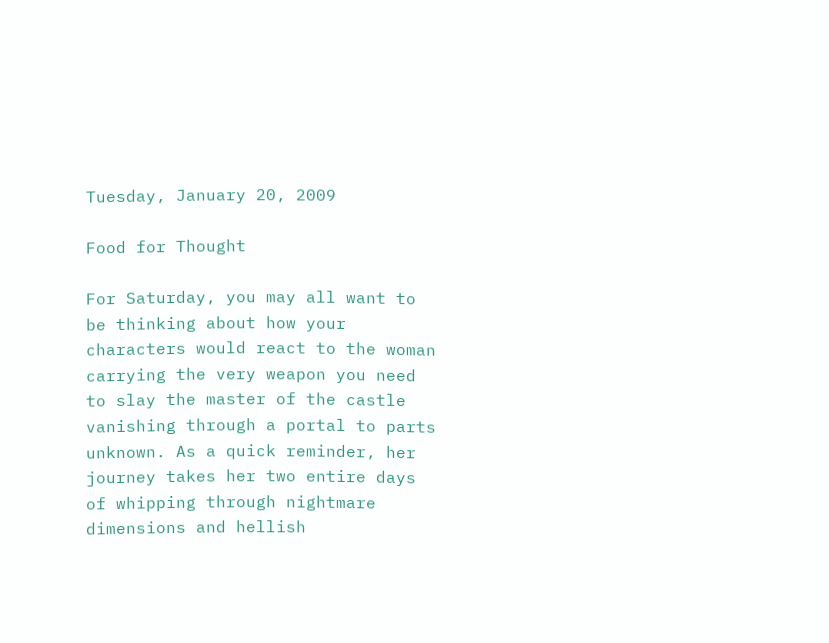Tuesday, January 20, 2009

Food for Thought

For Saturday, you may all want to be thinking about how your characters would react to the woman carrying the very weapon you need to slay the master of the castle vanishing through a portal to parts unknown. As a quick reminder, her journey takes her two entire days of whipping through nightmare dimensions and hellish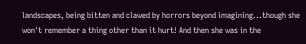landscapes, being bitten and clawed by horrors beyond imagining...though she won't remember a thing other than it hurt! And then she was in the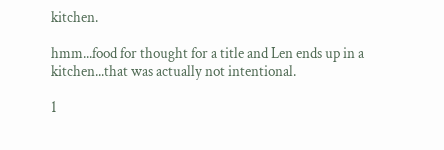kitchen.

hmm...food for thought for a title and Len ends up in a kitchen...that was actually not intentional.

1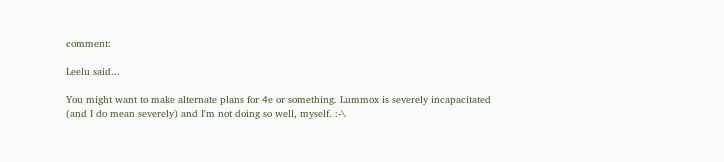comment:

Leelu said...

You might want to make alternate plans for 4e or something. Lummox is severely incapacitated (and I do mean severely) and I'm not doing so well, myself. :-\